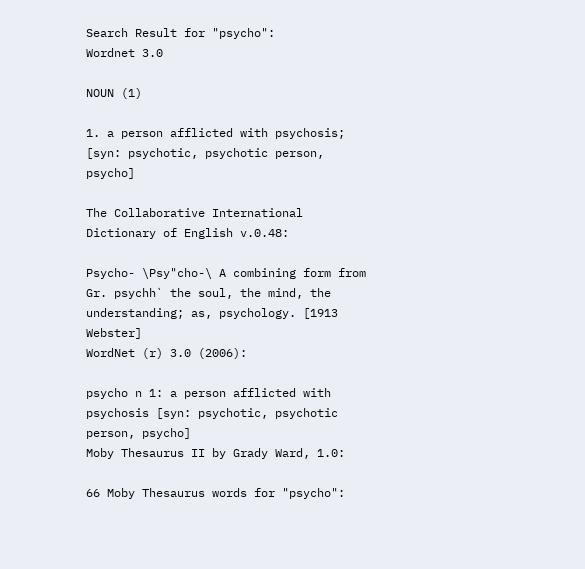Search Result for "psycho":
Wordnet 3.0

NOUN (1)

1. a person afflicted with psychosis;
[syn: psychotic, psychotic person, psycho]

The Collaborative International Dictionary of English v.0.48:

Psycho- \Psy"cho-\ A combining form from Gr. psychh` the soul, the mind, the understanding; as, psychology. [1913 Webster]
WordNet (r) 3.0 (2006):

psycho n 1: a person afflicted with psychosis [syn: psychotic, psychotic person, psycho]
Moby Thesaurus II by Grady Ward, 1.0:

66 Moby Thesaurus words for "psycho":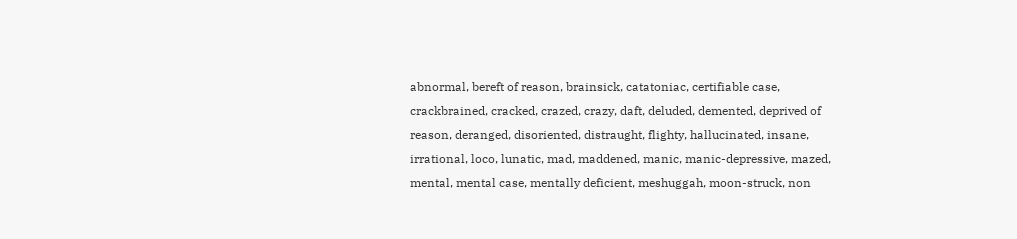abnormal, bereft of reason, brainsick, catatoniac, certifiable case, crackbrained, cracked, crazed, crazy, daft, deluded, demented, deprived of reason, deranged, disoriented, distraught, flighty, hallucinated, insane, irrational, loco, lunatic, mad, maddened, manic, manic-depressive, mazed, mental, mental case, mentally deficient, meshuggah, moon-struck, non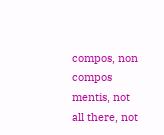compos, non compos mentis, not all there, not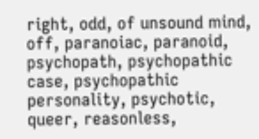right, odd, of unsound mind, off, paranoiac, paranoid, psychopath, psychopathic case, psychopathic personality, psychotic, queer, reasonless,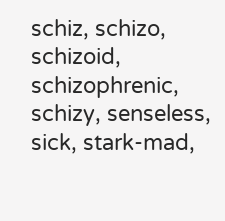schiz, schizo, schizoid, schizophrenic, schizy, senseless, sick, stark-mad,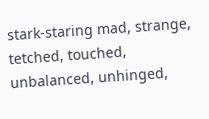stark-staring mad, strange, tetched, touched, unbalanced, unhinged,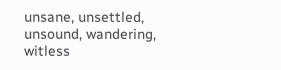unsane, unsettled, unsound, wandering, witless